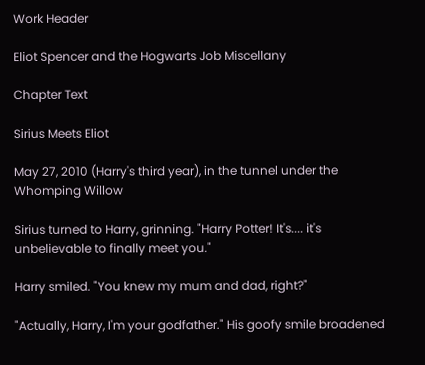Work Header

Eliot Spencer and the Hogwarts Job Miscellany

Chapter Text

Sirius Meets Eliot

May 27, 2010 (Harry's third year), in the tunnel under the Whomping Willow

Sirius turned to Harry, grinning. "Harry Potter! It's.... it's unbelievable to finally meet you."

Harry smiled. "You knew my mum and dad, right?"

"Actually, Harry, I'm your godfather." His goofy smile broadened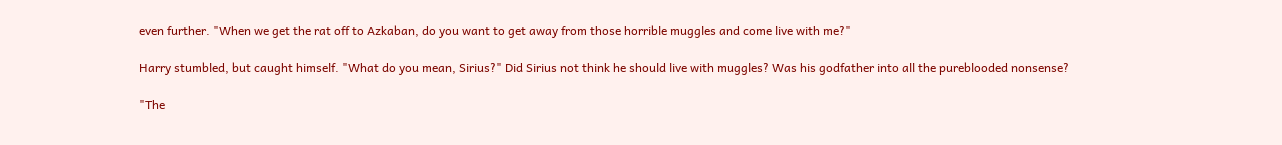even further. "When we get the rat off to Azkaban, do you want to get away from those horrible muggles and come live with me?"

Harry stumbled, but caught himself. "What do you mean, Sirius?" Did Sirius not think he should live with muggles? Was his godfather into all the pureblooded nonsense?

"The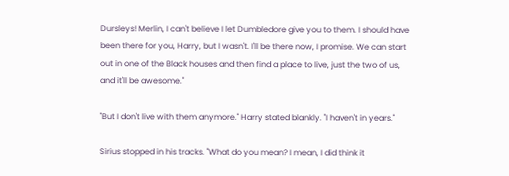Dursleys! Merlin, I can't believe I let Dumbledore give you to them. I should have been there for you, Harry, but I wasn't. I'll be there now, I promise. We can start out in one of the Black houses and then find a place to live, just the two of us, and it'll be awesome."

"But I don't live with them anymore." Harry stated blankly. "I haven't in years."

Sirius stopped in his tracks. "What do you mean? I mean, I did think it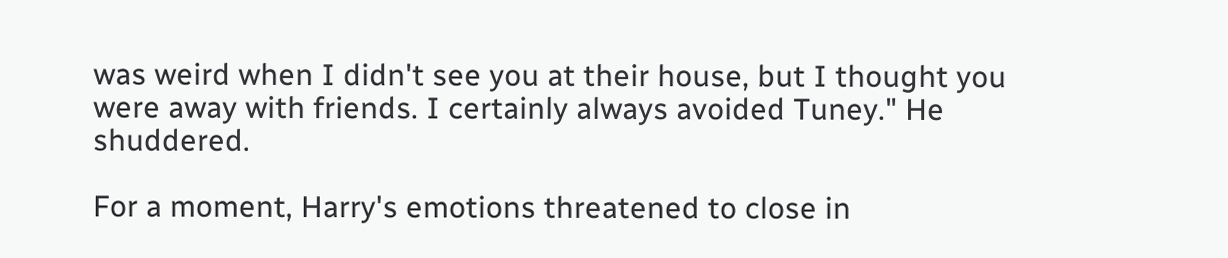was weird when I didn't see you at their house, but I thought you were away with friends. I certainly always avoided Tuney." He shuddered.

For a moment, Harry's emotions threatened to close in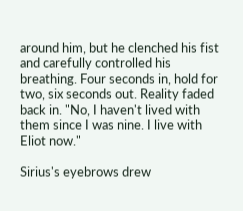around him, but he clenched his fist and carefully controlled his breathing. Four seconds in, hold for two, six seconds out. Reality faded back in. "No, I haven't lived with them since I was nine. I live with Eliot now."

Sirius's eyebrows drew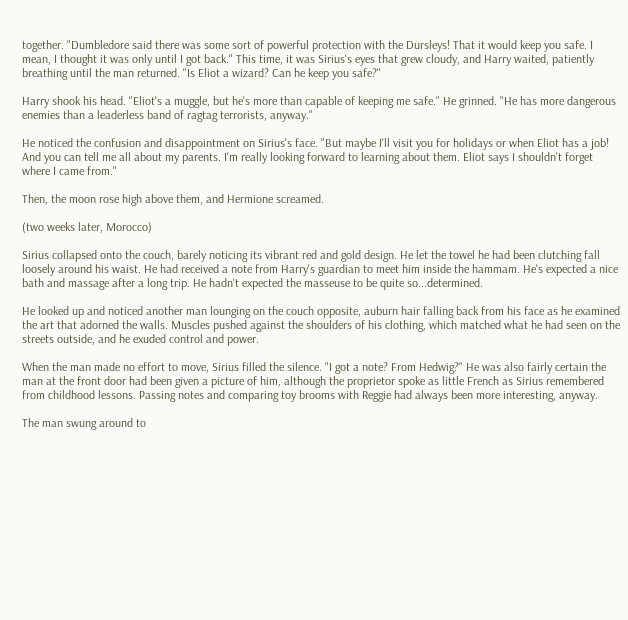together. "Dumbledore said there was some sort of powerful protection with the Dursleys! That it would keep you safe. I mean, I thought it was only until I got back." This time, it was Sirius's eyes that grew cloudy, and Harry waited, patiently breathing until the man returned. "Is Eliot a wizard? Can he keep you safe?"

Harry shook his head. "Eliot's a muggle, but he's more than capable of keeping me safe." He grinned. "He has more dangerous enemies than a leaderless band of ragtag terrorists, anyway."

He noticed the confusion and disappointment on Sirius's face. "But maybe I'll visit you for holidays or when Eliot has a job! And you can tell me all about my parents. I'm really looking forward to learning about them. Eliot says I shouldn't forget where I came from."

Then, the moon rose high above them, and Hermione screamed.

(two weeks later, Morocco)

Sirius collapsed onto the couch, barely noticing its vibrant red and gold design. He let the towel he had been clutching fall loosely around his waist. He had received a note from Harry's guardian to meet him inside the hammam. He's expected a nice bath and massage after a long trip. He hadn't expected the masseuse to be quite so...determined.

He looked up and noticed another man lounging on the couch opposite, auburn hair falling back from his face as he examined the art that adorned the walls. Muscles pushed against the shoulders of his clothing, which matched what he had seen on the streets outside, and he exuded control and power.

When the man made no effort to move, Sirius filled the silence. "I got a note? From Hedwig?" He was also fairly certain the man at the front door had been given a picture of him, although the proprietor spoke as little French as Sirius remembered from childhood lessons. Passing notes and comparing toy brooms with Reggie had always been more interesting, anyway.

The man swung around to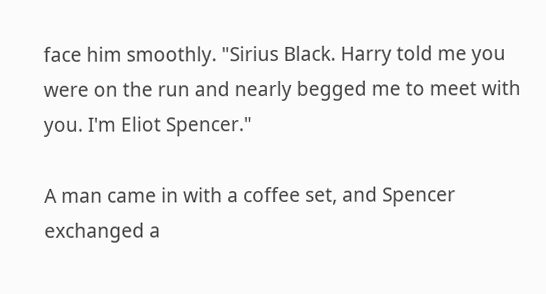face him smoothly. "Sirius Black. Harry told me you were on the run and nearly begged me to meet with you. I'm Eliot Spencer."

A man came in with a coffee set, and Spencer exchanged a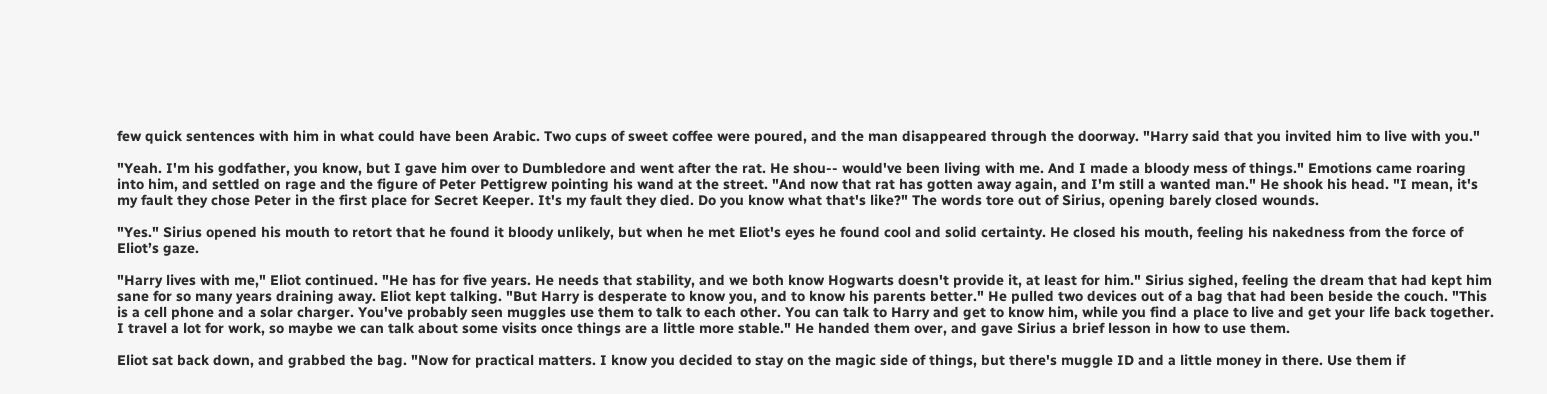few quick sentences with him in what could have been Arabic. Two cups of sweet coffee were poured, and the man disappeared through the doorway. "Harry said that you invited him to live with you."

"Yeah. I'm his godfather, you know, but I gave him over to Dumbledore and went after the rat. He shou-- would've been living with me. And I made a bloody mess of things." Emotions came roaring into him, and settled on rage and the figure of Peter Pettigrew pointing his wand at the street. "And now that rat has gotten away again, and I'm still a wanted man." He shook his head. "I mean, it's my fault they chose Peter in the first place for Secret Keeper. It's my fault they died. Do you know what that's like?" The words tore out of Sirius, opening barely closed wounds.

"Yes." Sirius opened his mouth to retort that he found it bloody unlikely, but when he met Eliot's eyes he found cool and solid certainty. He closed his mouth, feeling his nakedness from the force of Eliot’s gaze.

"Harry lives with me," Eliot continued. "He has for five years. He needs that stability, and we both know Hogwarts doesn't provide it, at least for him." Sirius sighed, feeling the dream that had kept him sane for so many years draining away. Eliot kept talking. "But Harry is desperate to know you, and to know his parents better." He pulled two devices out of a bag that had been beside the couch. "This is a cell phone and a solar charger. You've probably seen muggles use them to talk to each other. You can talk to Harry and get to know him, while you find a place to live and get your life back together. I travel a lot for work, so maybe we can talk about some visits once things are a little more stable." He handed them over, and gave Sirius a brief lesson in how to use them.

Eliot sat back down, and grabbed the bag. "Now for practical matters. I know you decided to stay on the magic side of things, but there's muggle ID and a little money in there. Use them if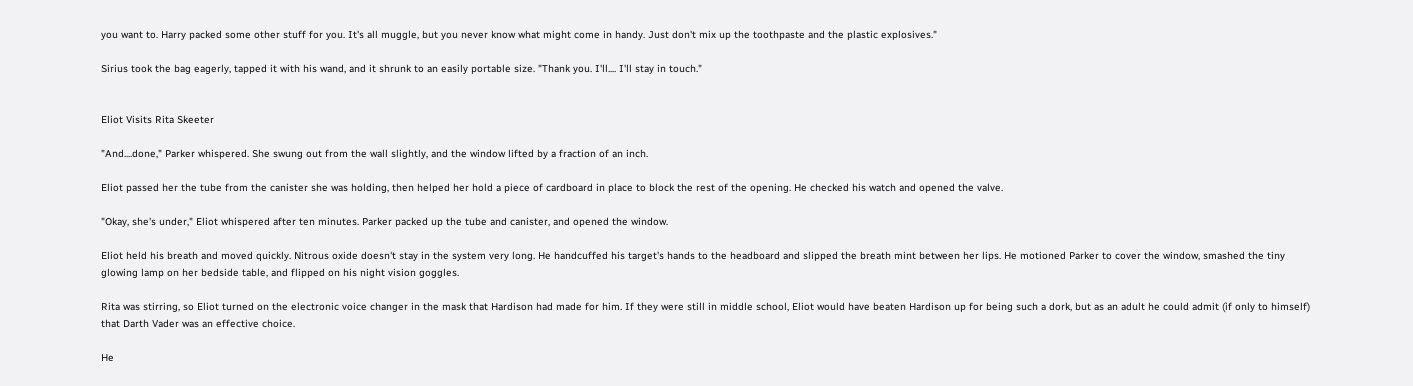you want to. Harry packed some other stuff for you. It's all muggle, but you never know what might come in handy. Just don't mix up the toothpaste and the plastic explosives."

Sirius took the bag eagerly, tapped it with his wand, and it shrunk to an easily portable size. "Thank you. I'll.... I'll stay in touch."


Eliot Visits Rita Skeeter

"And....done," Parker whispered. She swung out from the wall slightly, and the window lifted by a fraction of an inch.

Eliot passed her the tube from the canister she was holding, then helped her hold a piece of cardboard in place to block the rest of the opening. He checked his watch and opened the valve.

"Okay, she's under," Eliot whispered after ten minutes. Parker packed up the tube and canister, and opened the window.

Eliot held his breath and moved quickly. Nitrous oxide doesn't stay in the system very long. He handcuffed his target's hands to the headboard and slipped the breath mint between her lips. He motioned Parker to cover the window, smashed the tiny glowing lamp on her bedside table, and flipped on his night vision goggles.

Rita was stirring, so Eliot turned on the electronic voice changer in the mask that Hardison had made for him. If they were still in middle school, Eliot would have beaten Hardison up for being such a dork, but as an adult he could admit (if only to himself) that Darth Vader was an effective choice.

He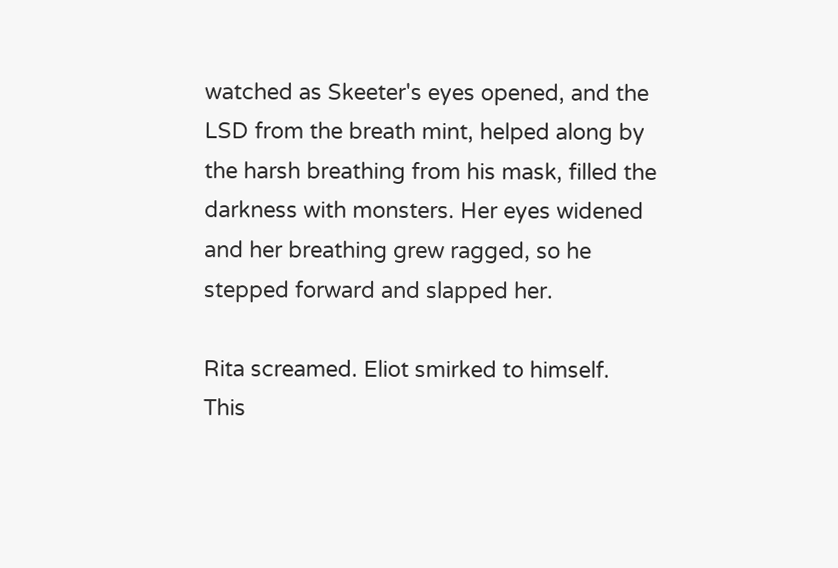watched as Skeeter's eyes opened, and the LSD from the breath mint, helped along by the harsh breathing from his mask, filled the darkness with monsters. Her eyes widened and her breathing grew ragged, so he stepped forward and slapped her.

Rita screamed. Eliot smirked to himself. This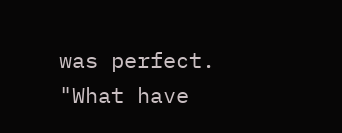was perfect. "What have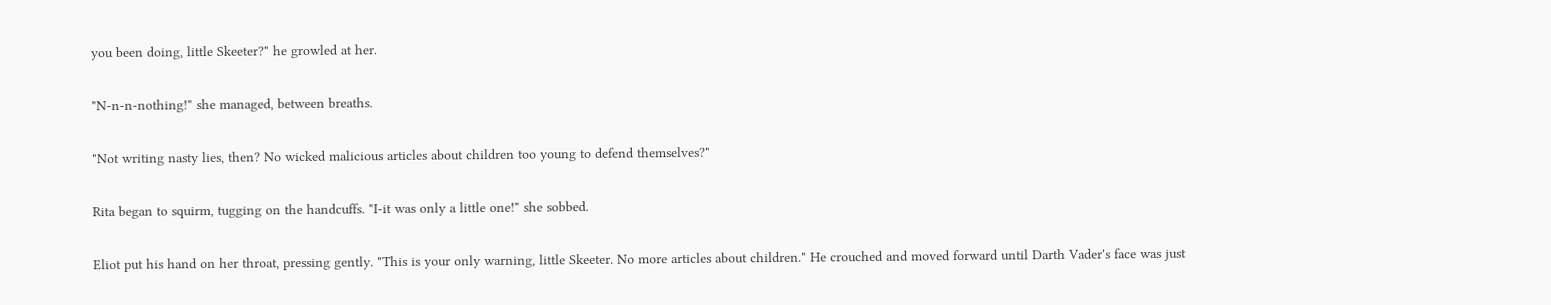you been doing, little Skeeter?" he growled at her.

"N-n-n-nothing!" she managed, between breaths.

"Not writing nasty lies, then? No wicked malicious articles about children too young to defend themselves?"

Rita began to squirm, tugging on the handcuffs. "I-it was only a little one!" she sobbed.

Eliot put his hand on her throat, pressing gently. "This is your only warning, little Skeeter. No more articles about children." He crouched and moved forward until Darth Vader's face was just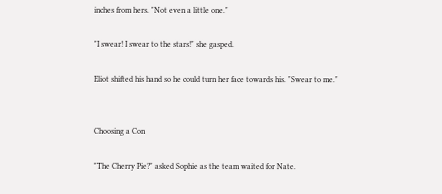inches from hers. "Not even a little one."

"I swear! I swear to the stars!" she gasped.

Eliot shifted his hand so he could turn her face towards his. "Swear to me."


Choosing a Con

"The Cherry Pie?" asked Sophie as the team waited for Nate.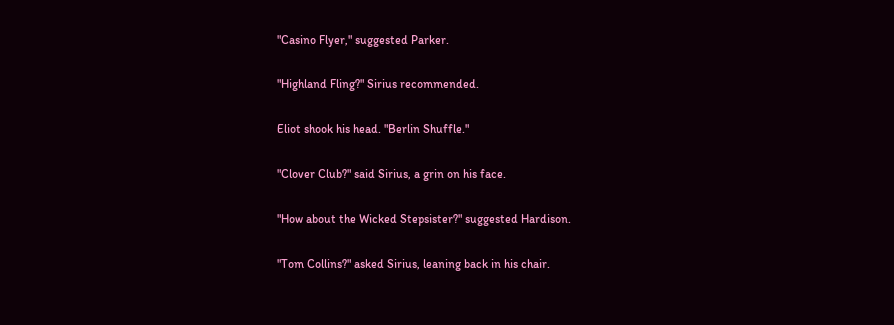"Casino Flyer," suggested Parker.

"Highland Fling?" Sirius recommended.

Eliot shook his head. "Berlin Shuffle."

"Clover Club?" said Sirius, a grin on his face.

"How about the Wicked Stepsister?" suggested Hardison.

"Tom Collins?" asked Sirius, leaning back in his chair.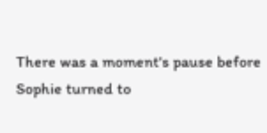There was a moment's pause before Sophie turned to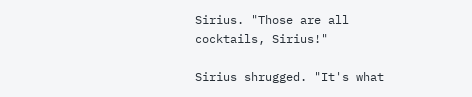Sirius. "Those are all cocktails, Sirius!"

Sirius shrugged. "It's what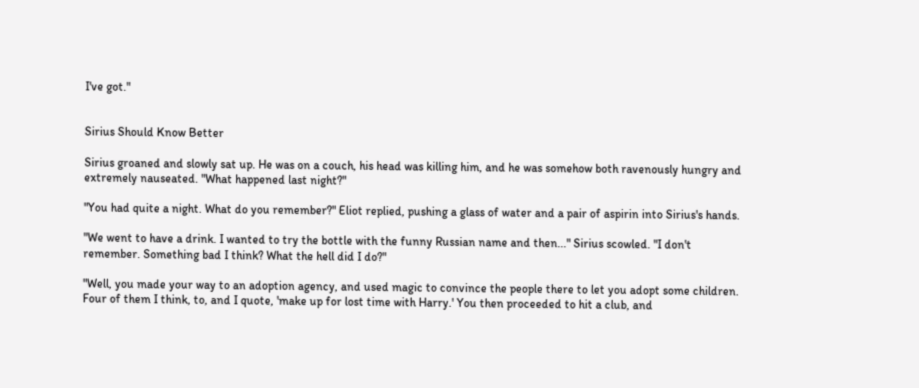I've got."


Sirius Should Know Better

Sirius groaned and slowly sat up. He was on a couch, his head was killing him, and he was somehow both ravenously hungry and extremely nauseated. "What happened last night?"

"You had quite a night. What do you remember?" Eliot replied, pushing a glass of water and a pair of aspirin into Sirius's hands.

"We went to have a drink. I wanted to try the bottle with the funny Russian name and then..." Sirius scowled. "I don't remember. Something bad I think? What the hell did I do?"

"Well, you made your way to an adoption agency, and used magic to convince the people there to let you adopt some children. Four of them I think, to, and I quote, 'make up for lost time with Harry.' You then proceeded to hit a club, and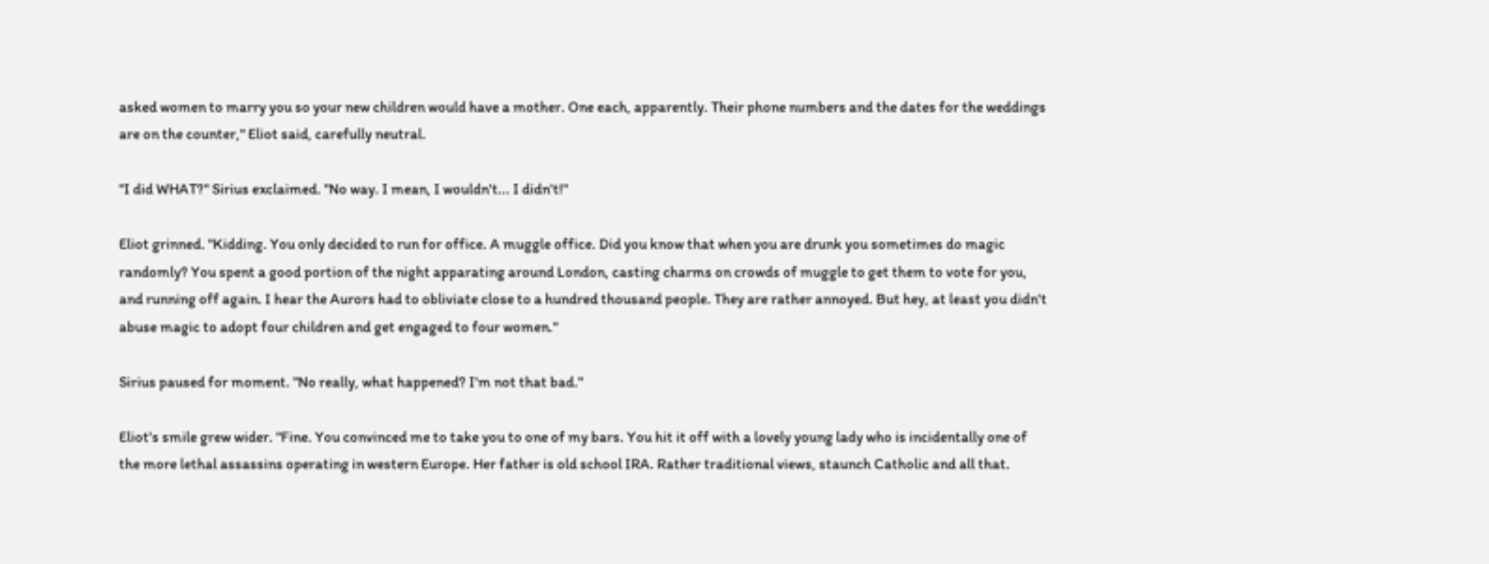asked women to marry you so your new children would have a mother. One each, apparently. Their phone numbers and the dates for the weddings are on the counter," Eliot said, carefully neutral.

"I did WHAT?" Sirius exclaimed. "No way. I mean, I wouldn't... I didn't!"

Eliot grinned. "Kidding. You only decided to run for office. A muggle office. Did you know that when you are drunk you sometimes do magic randomly? You spent a good portion of the night apparating around London, casting charms on crowds of muggle to get them to vote for you, and running off again. I hear the Aurors had to obliviate close to a hundred thousand people. They are rather annoyed. But hey, at least you didn't abuse magic to adopt four children and get engaged to four women."

Sirius paused for moment. "No really, what happened? I'm not that bad."

Eliot's smile grew wider. "Fine. You convinced me to take you to one of my bars. You hit it off with a lovely young lady who is incidentally one of the more lethal assassins operating in western Europe. Her father is old school IRA. Rather traditional views, staunch Catholic and all that.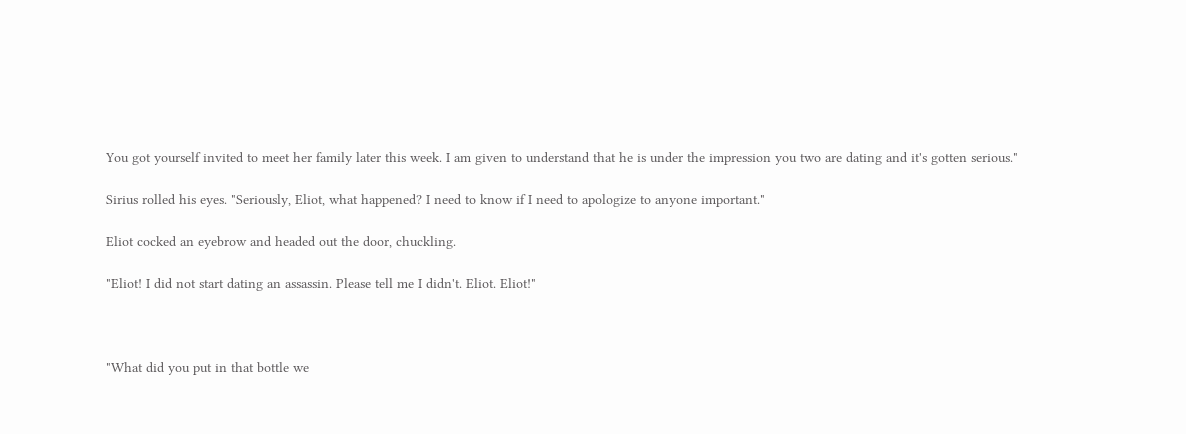You got yourself invited to meet her family later this week. I am given to understand that he is under the impression you two are dating and it's gotten serious."

Sirius rolled his eyes. "Seriously, Eliot, what happened? I need to know if I need to apologize to anyone important."

Eliot cocked an eyebrow and headed out the door, chuckling.

"Eliot! I did not start dating an assassin. Please tell me I didn't. Eliot. Eliot!"



"What did you put in that bottle we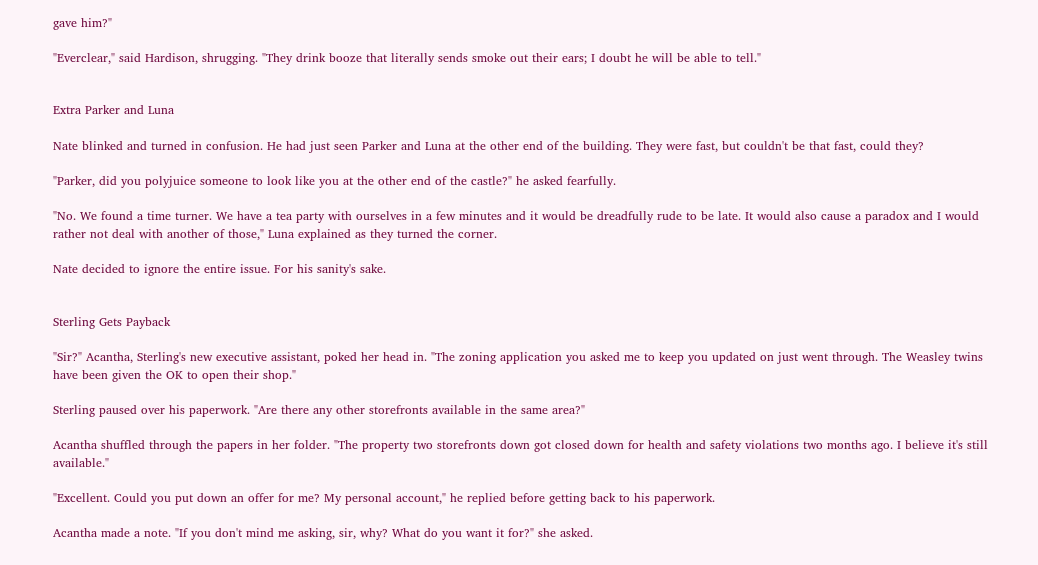gave him?"

"Everclear," said Hardison, shrugging. "They drink booze that literally sends smoke out their ears; I doubt he will be able to tell."


Extra Parker and Luna

Nate blinked and turned in confusion. He had just seen Parker and Luna at the other end of the building. They were fast, but couldn't be that fast, could they?

"Parker, did you polyjuice someone to look like you at the other end of the castle?" he asked fearfully.

"No. We found a time turner. We have a tea party with ourselves in a few minutes and it would be dreadfully rude to be late. It would also cause a paradox and I would rather not deal with another of those," Luna explained as they turned the corner.

Nate decided to ignore the entire issue. For his sanity's sake.


Sterling Gets Payback

"Sir?" Acantha, Sterling's new executive assistant, poked her head in. "The zoning application you asked me to keep you updated on just went through. The Weasley twins have been given the OK to open their shop."

Sterling paused over his paperwork. "Are there any other storefronts available in the same area?"

Acantha shuffled through the papers in her folder. "The property two storefronts down got closed down for health and safety violations two months ago. I believe it's still available."

"Excellent. Could you put down an offer for me? My personal account," he replied before getting back to his paperwork.

Acantha made a note. "If you don't mind me asking, sir, why? What do you want it for?" she asked.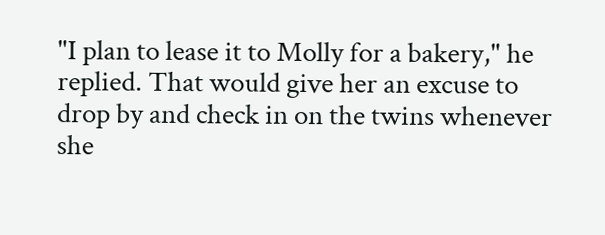"I plan to lease it to Molly for a bakery," he replied. That would give her an excuse to drop by and check in on the twins whenever she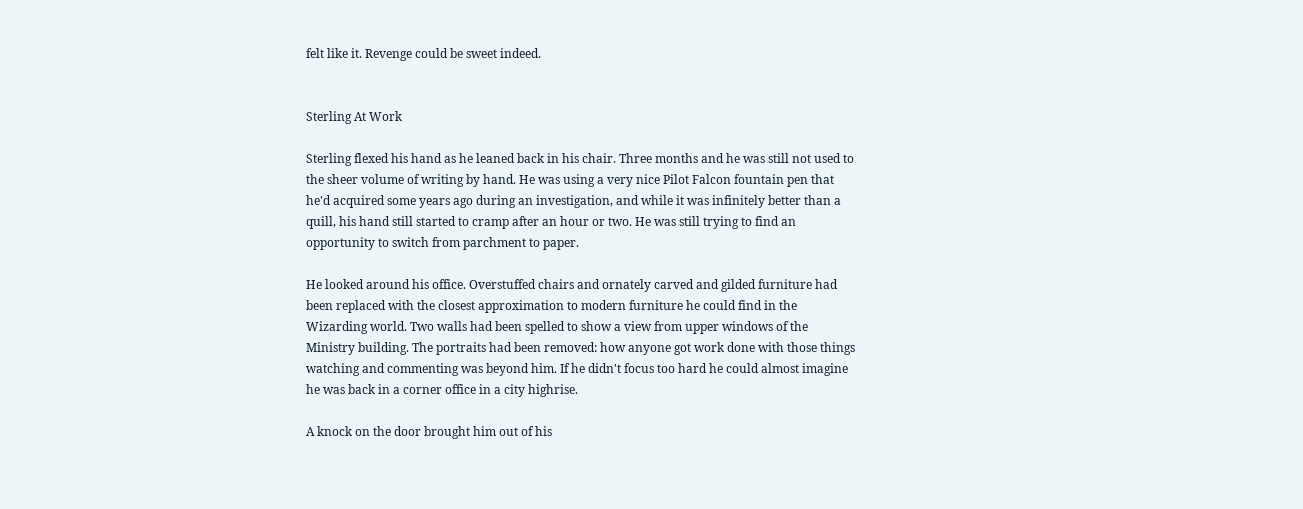felt like it. Revenge could be sweet indeed.


Sterling At Work

Sterling flexed his hand as he leaned back in his chair. Three months and he was still not used to the sheer volume of writing by hand. He was using a very nice Pilot Falcon fountain pen that he'd acquired some years ago during an investigation, and while it was infinitely better than a quill, his hand still started to cramp after an hour or two. He was still trying to find an opportunity to switch from parchment to paper.

He looked around his office. Overstuffed chairs and ornately carved and gilded furniture had been replaced with the closest approximation to modern furniture he could find in the Wizarding world. Two walls had been spelled to show a view from upper windows of the Ministry building. The portraits had been removed: how anyone got work done with those things watching and commenting was beyond him. If he didn't focus too hard he could almost imagine he was back in a corner office in a city highrise.

A knock on the door brought him out of his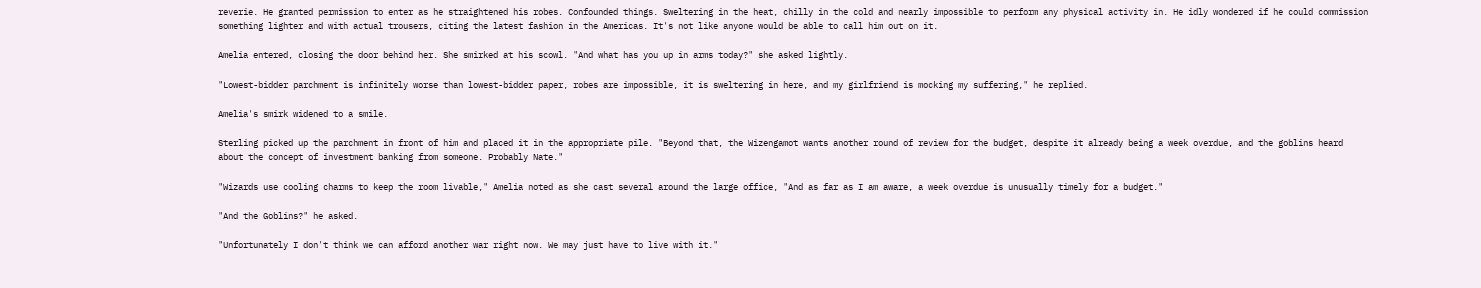reverie. He granted permission to enter as he straightened his robes. Confounded things. Sweltering in the heat, chilly in the cold and nearly impossible to perform any physical activity in. He idly wondered if he could commission something lighter and with actual trousers, citing the latest fashion in the Americas. It's not like anyone would be able to call him out on it.

Amelia entered, closing the door behind her. She smirked at his scowl. "And what has you up in arms today?" she asked lightly.

"Lowest-bidder parchment is infinitely worse than lowest-bidder paper, robes are impossible, it is sweltering in here, and my girlfriend is mocking my suffering," he replied.

Amelia's smirk widened to a smile.

Sterling picked up the parchment in front of him and placed it in the appropriate pile. "Beyond that, the Wizengamot wants another round of review for the budget, despite it already being a week overdue, and the goblins heard about the concept of investment banking from someone. Probably Nate."

"Wizards use cooling charms to keep the room livable," Amelia noted as she cast several around the large office, "And as far as I am aware, a week overdue is unusually timely for a budget."

"And the Goblins?" he asked.

"Unfortunately I don't think we can afford another war right now. We may just have to live with it."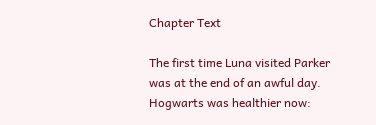Chapter Text

The first time Luna visited Parker was at the end of an awful day. Hogwarts was healthier now: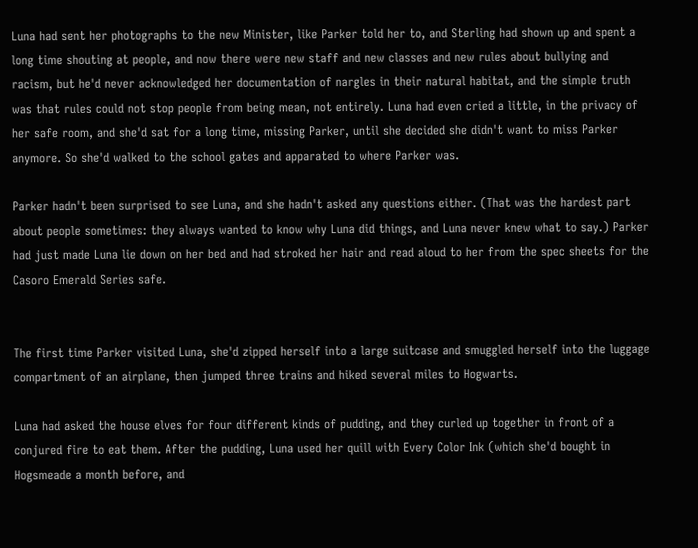Luna had sent her photographs to the new Minister, like Parker told her to, and Sterling had shown up and spent a long time shouting at people, and now there were new staff and new classes and new rules about bullying and racism, but he'd never acknowledged her documentation of nargles in their natural habitat, and the simple truth was that rules could not stop people from being mean, not entirely. Luna had even cried a little, in the privacy of her safe room, and she'd sat for a long time, missing Parker, until she decided she didn't want to miss Parker anymore. So she'd walked to the school gates and apparated to where Parker was.

Parker hadn't been surprised to see Luna, and she hadn't asked any questions either. (That was the hardest part about people sometimes: they always wanted to know why Luna did things, and Luna never knew what to say.) Parker had just made Luna lie down on her bed and had stroked her hair and read aloud to her from the spec sheets for the Casoro Emerald Series safe.


The first time Parker visited Luna, she'd zipped herself into a large suitcase and smuggled herself into the luggage compartment of an airplane, then jumped three trains and hiked several miles to Hogwarts.

Luna had asked the house elves for four different kinds of pudding, and they curled up together in front of a conjured fire to eat them. After the pudding, Luna used her quill with Every Color Ink (which she'd bought in Hogsmeade a month before, and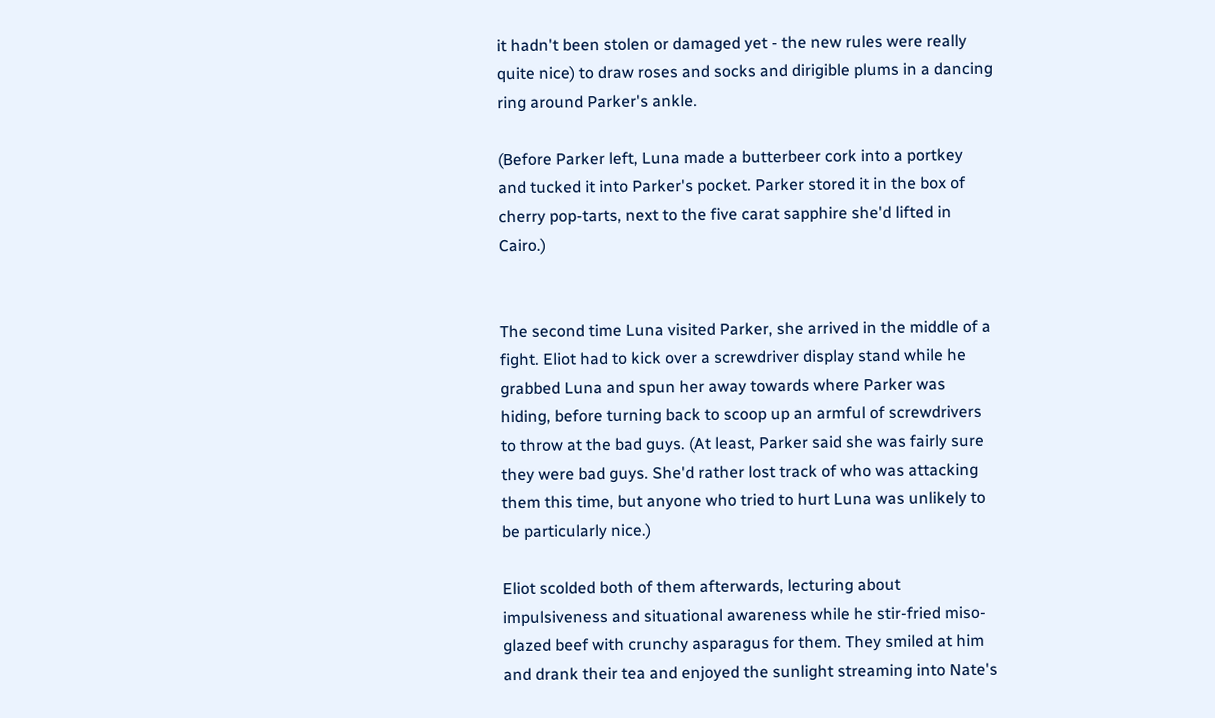it hadn't been stolen or damaged yet - the new rules were really quite nice) to draw roses and socks and dirigible plums in a dancing ring around Parker's ankle.

(Before Parker left, Luna made a butterbeer cork into a portkey and tucked it into Parker's pocket. Parker stored it in the box of cherry pop-tarts, next to the five carat sapphire she'd lifted in Cairo.)


The second time Luna visited Parker, she arrived in the middle of a fight. Eliot had to kick over a screwdriver display stand while he grabbed Luna and spun her away towards where Parker was hiding, before turning back to scoop up an armful of screwdrivers to throw at the bad guys. (At least, Parker said she was fairly sure they were bad guys. She'd rather lost track of who was attacking them this time, but anyone who tried to hurt Luna was unlikely to be particularly nice.)

Eliot scolded both of them afterwards, lecturing about impulsiveness and situational awareness while he stir-fried miso-glazed beef with crunchy asparagus for them. They smiled at him and drank their tea and enjoyed the sunlight streaming into Nate's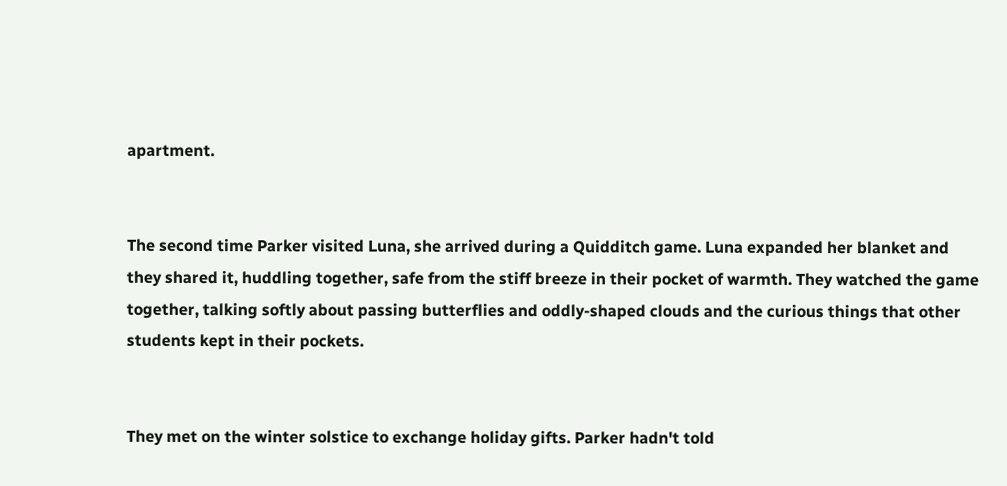apartment.


The second time Parker visited Luna, she arrived during a Quidditch game. Luna expanded her blanket and they shared it, huddling together, safe from the stiff breeze in their pocket of warmth. They watched the game together, talking softly about passing butterflies and oddly-shaped clouds and the curious things that other students kept in their pockets.


They met on the winter solstice to exchange holiday gifts. Parker hadn't told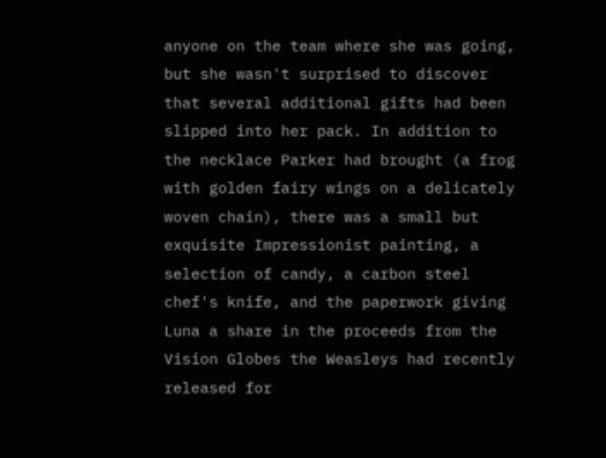anyone on the team where she was going, but she wasn't surprised to discover that several additional gifts had been slipped into her pack. In addition to the necklace Parker had brought (a frog with golden fairy wings on a delicately woven chain), there was a small but exquisite Impressionist painting, a selection of candy, a carbon steel chef's knife, and the paperwork giving Luna a share in the proceeds from the Vision Globes the Weasleys had recently released for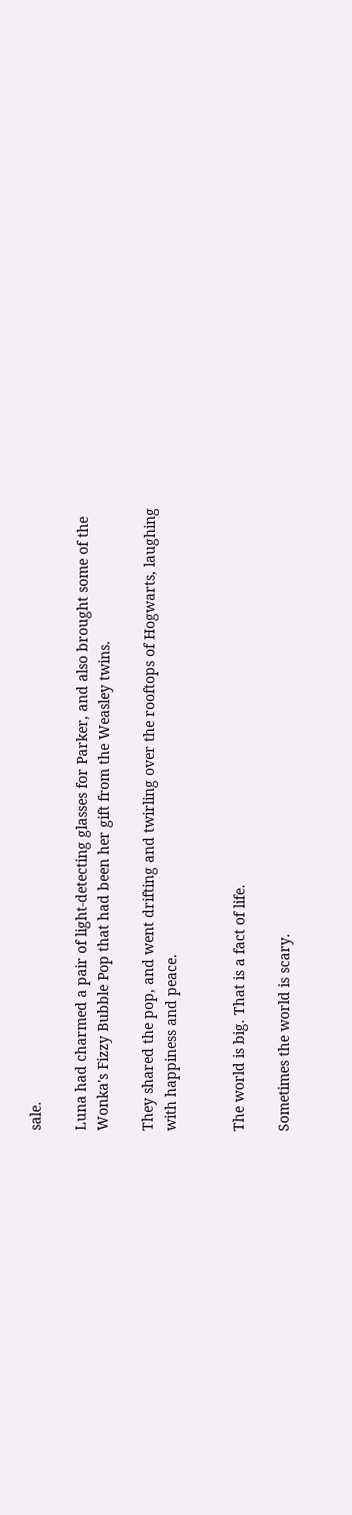sale.

Luna had charmed a pair of light-detecting glasses for Parker, and also brought some of the Wonka's Fizzy Bubble Pop that had been her gift from the Weasley twins.

They shared the pop, and went drifting and twirling over the rooftops of Hogwarts, laughing with happiness and peace.


The world is big. That is a fact of life.

Sometimes the world is scary.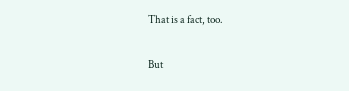That is a fact, too.

But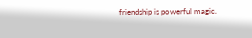friendship is powerful magic.